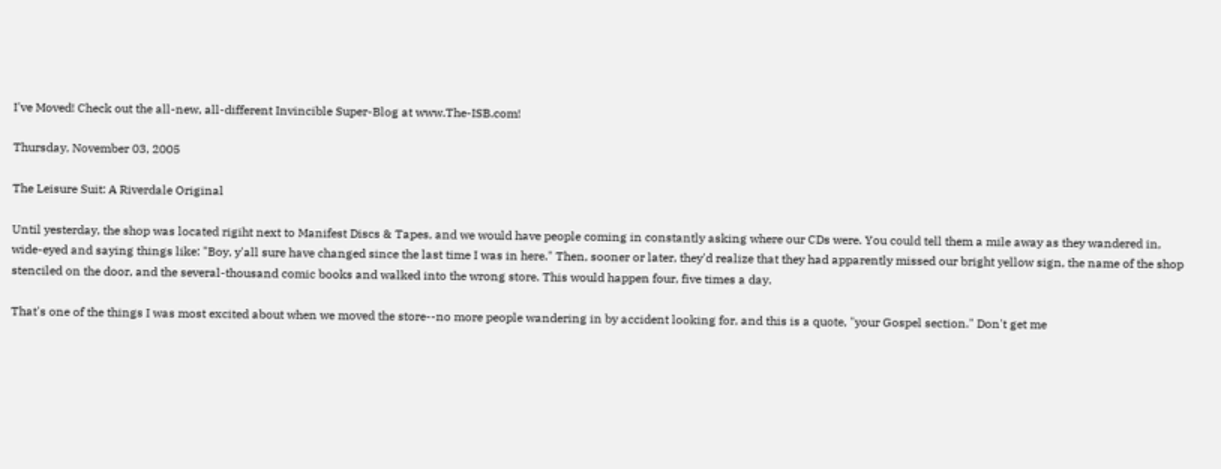I've Moved! Check out the all-new, all-different Invincible Super-Blog at www.The-ISB.com!

Thursday, November 03, 2005

The Leisure Suit: A Riverdale Original

Until yesterday, the shop was located rigiht next to Manifest Discs & Tapes, and we would have people coming in constantly asking where our CDs were. You could tell them a mile away as they wandered in, wide-eyed and saying things like: "Boy, y'all sure have changed since the last time I was in here." Then, sooner or later, they'd realize that they had apparently missed our bright yellow sign, the name of the shop stenciled on the door, and the several-thousand comic books and walked into the wrong store. This would happen four, five times a day.

That's one of the things I was most excited about when we moved the store--no more people wandering in by accident looking for, and this is a quote, "your Gospel section." Don't get me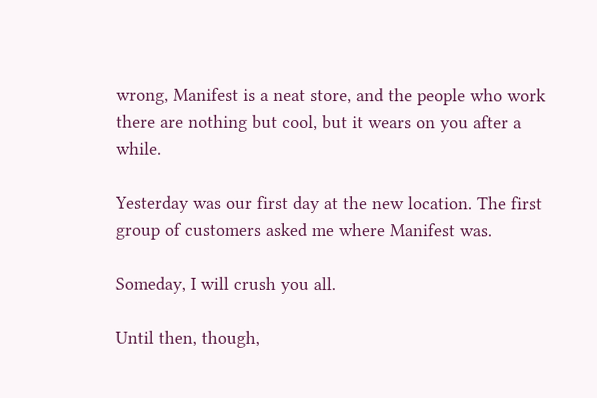wrong, Manifest is a neat store, and the people who work there are nothing but cool, but it wears on you after a while.

Yesterday was our first day at the new location. The first group of customers asked me where Manifest was.

Someday, I will crush you all.

Until then, though,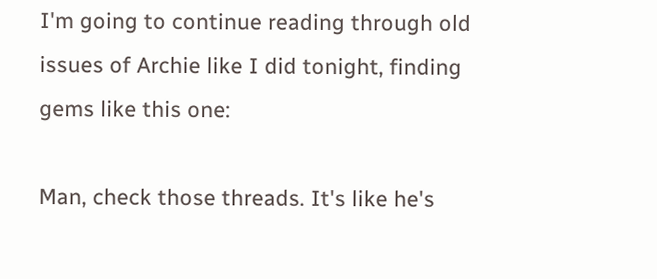I'm going to continue reading through old issues of Archie like I did tonight, finding gems like this one:

Man, check those threads. It's like he's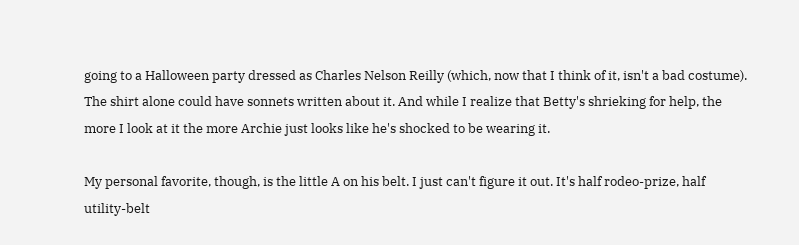going to a Halloween party dressed as Charles Nelson Reilly (which, now that I think of it, isn't a bad costume). The shirt alone could have sonnets written about it. And while I realize that Betty's shrieking for help, the more I look at it the more Archie just looks like he's shocked to be wearing it.

My personal favorite, though, is the little A on his belt. I just can't figure it out. It's half rodeo-prize, half utility-belt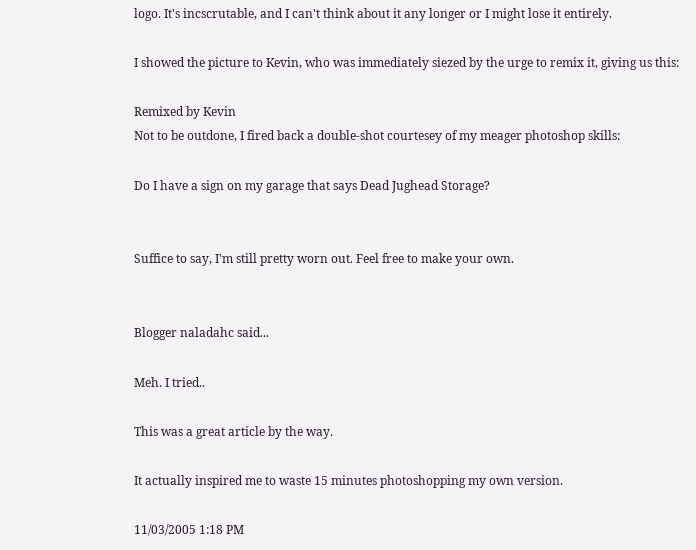logo. It's incscrutable, and I can't think about it any longer or I might lose it entirely.

I showed the picture to Kevin, who was immediately siezed by the urge to remix it, giving us this:

Remixed by Kevin
Not to be outdone, I fired back a double-shot courtesey of my meager photoshop skills:

Do I have a sign on my garage that says Dead Jughead Storage?


Suffice to say, I'm still pretty worn out. Feel free to make your own.


Blogger naladahc said...

Meh. I tried..

This was a great article by the way.

It actually inspired me to waste 15 minutes photoshopping my own version.

11/03/2005 1:18 PM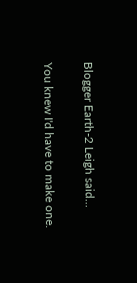Blogger Earth-2 Leigh said...

You knew I'd have to make one.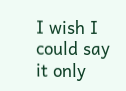I wish I could say it only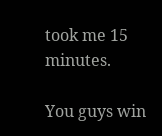took me 15 minutes.

You guys win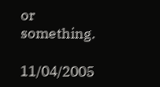or something.

11/04/2005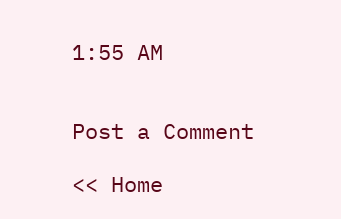1:55 AM


Post a Comment

<< Home